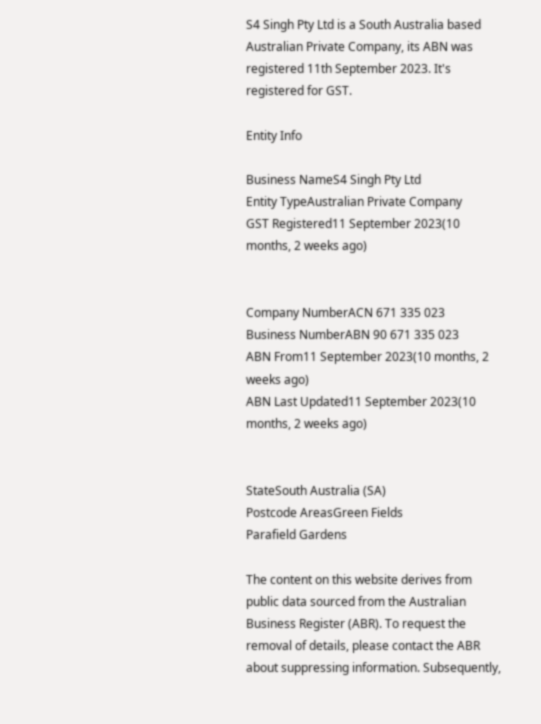S4 Singh Pty Ltd is a South Australia based Australian Private Company, its ABN was registered 11th September 2023. It's registered for GST.

Entity Info

Business NameS4 Singh Pty Ltd
Entity TypeAustralian Private Company
GST Registered11 September 2023(10 months, 2 weeks ago)


Company NumberACN 671 335 023
Business NumberABN 90 671 335 023
ABN From11 September 2023(10 months, 2 weeks ago)
ABN Last Updated11 September 2023(10 months, 2 weeks ago)


StateSouth Australia (SA)
Postcode AreasGreen Fields
Parafield Gardens

The content on this website derives from public data sourced from the Australian Business Register (ABR). To request the removal of details, please contact the ABR about suppressing information. Subsequently,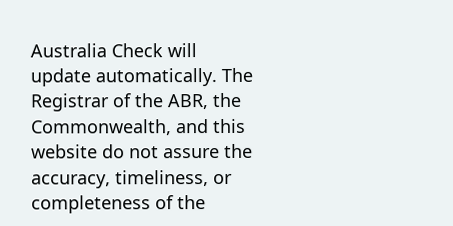Australia Check will update automatically. The Registrar of the ABR, the Commonwealth, and this website do not assure the accuracy, timeliness, or completeness of the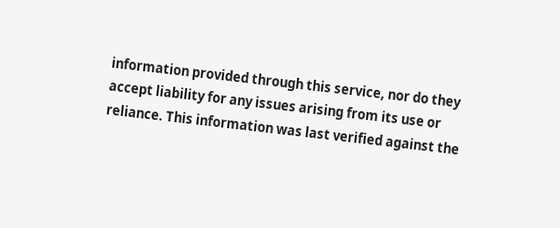information provided through this service, nor do they accept liability for any issues arising from its use or reliance. This information was last verified against the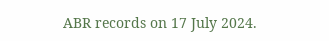ABR records on 17 July 2024.